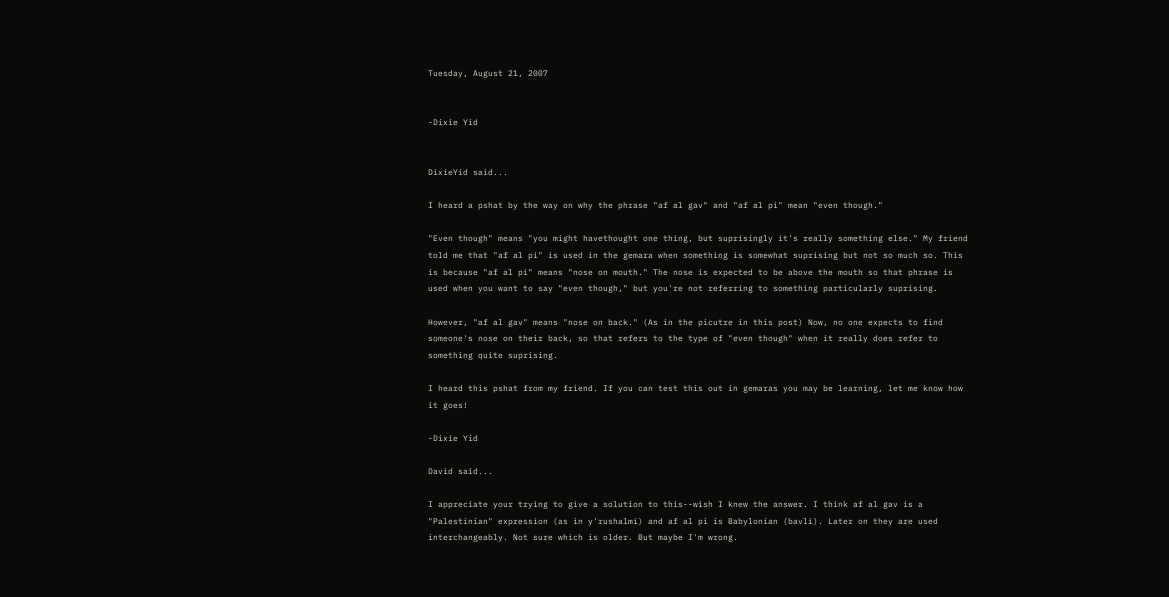Tuesday, August 21, 2007


-Dixie Yid


DixieYid said...

I heard a pshat by the way on why the phrase "af al gav" and "af al pi" mean "even though."

"Even though" means "you might havethought one thing, but suprisingly it's really something else." My friend told me that "af al pi" is used in the gemara when something is somewhat suprising but not so much so. This is because "af al pi" means "nose on mouth." The nose is expected to be above the mouth so that phrase is used when you want to say "even though," but you're not referring to something particularly suprising.

However, "af al gav" means "nose on back." (As in the picutre in this post) Now, no one expects to find someone's nose on their back, so that refers to the type of "even though" when it really does refer to something quite suprising.

I heard this pshat from my friend. If you can test this out in gemaras you may be learning, let me know how it goes!

-Dixie Yid

David said...

I appreciate your trying to give a solution to this--wish I knew the answer. I think af al gav is a "Palestinian" expression (as in y'rushalmi) and af al pi is Babylonian (bavli). Later on they are used interchangeably. Not sure which is older. But maybe I'm wrong.